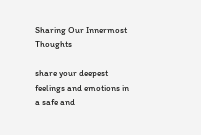Sharing Our Innermost Thoughts

share your deepest feelings and emotions in a safe and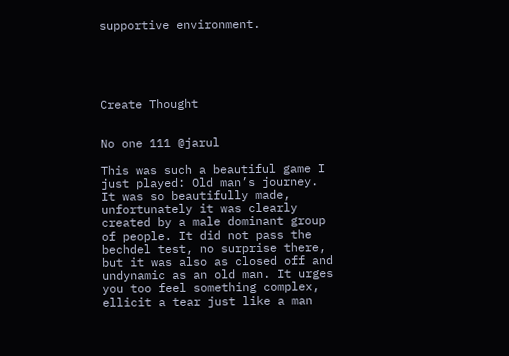supportive environment.





Create Thought


No one 111 @jarul

This was such a beautiful game I just played: Old man’s journey. It was so beautifully made, unfortunately it was clearly created by a male dominant group of people. It did not pass the bechdel test, no surprise there, but it was also as closed off and undynamic as an old man. It urges you too feel something complex, ellicit a tear just like a man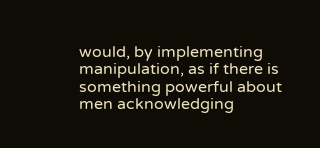would, by implementing manipulation, as if there is something powerful about men acknowledging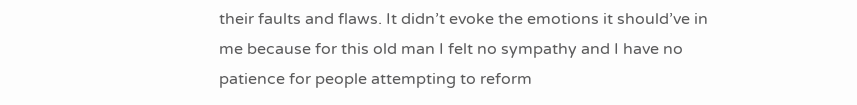their faults and flaws. It didn’t evoke the emotions it should’ve in me because for this old man I felt no sympathy and I have no patience for people attempting to reform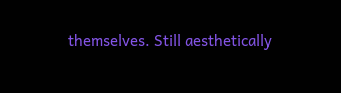themselves. Still aesthetically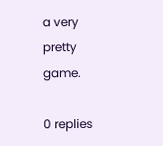a very pretty game.

0 replies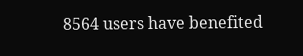8564 users have benefited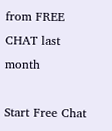from FREE CHAT last month

Start Free Chat